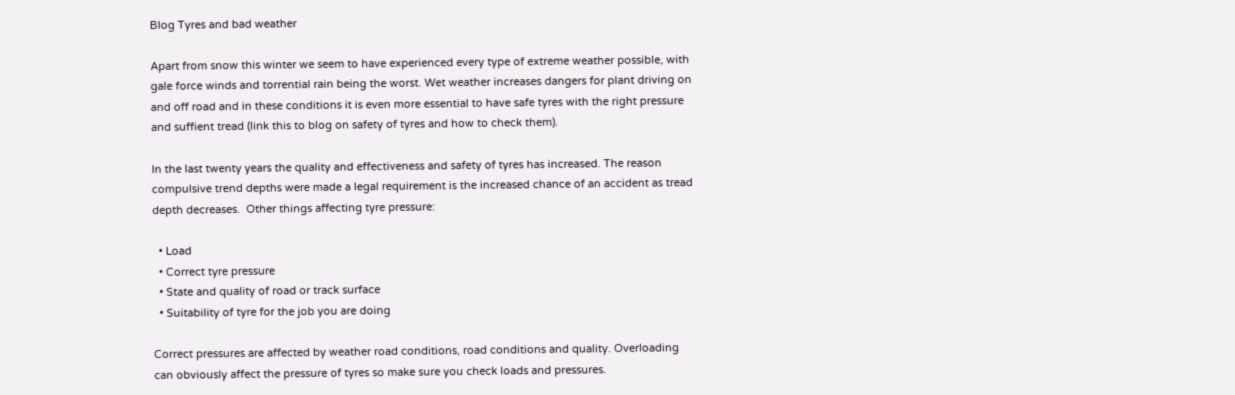Blog Tyres and bad weather

Apart from snow this winter we seem to have experienced every type of extreme weather possible, with gale force winds and torrential rain being the worst. Wet weather increases dangers for plant driving on and off road and in these conditions it is even more essential to have safe tyres with the right pressure and suffient tread (link this to blog on safety of tyres and how to check them).

In the last twenty years the quality and effectiveness and safety of tyres has increased. The reason compulsive trend depths were made a legal requirement is the increased chance of an accident as tread depth decreases.  Other things affecting tyre pressure:

  • Load
  • Correct tyre pressure
  • State and quality of road or track surface
  • Suitability of tyre for the job you are doing

Correct pressures are affected by weather road conditions, road conditions and quality. Overloading can obviously affect the pressure of tyres so make sure you check loads and pressures.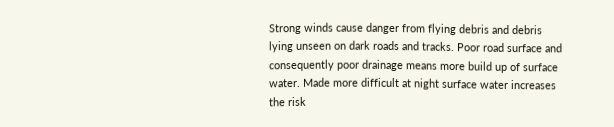Strong winds cause danger from flying debris and debris lying unseen on dark roads and tracks. Poor road surface and consequently poor drainage means more build up of surface water. Made more difficult at night surface water increases the risk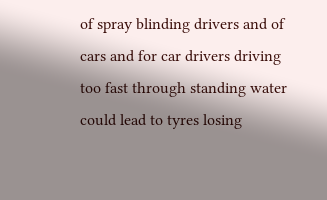of spray blinding drivers and of cars and for car drivers driving too fast through standing water could lead to tyres losing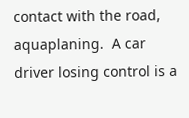contact with the road, aquaplaning.  A car driver losing control is a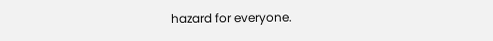hazard for everyone.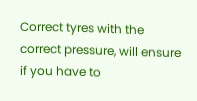Correct tyres with the correct pressure, will ensure if you have to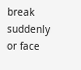break suddenly or face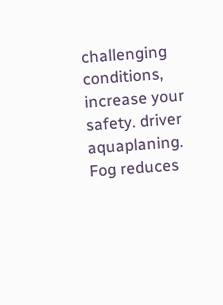challenging conditions, increase your safety. driver aquaplaning. Fog reduces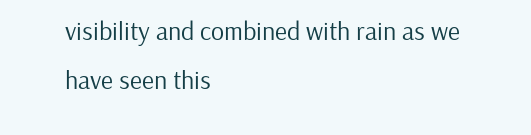visibility and combined with rain as we have seen this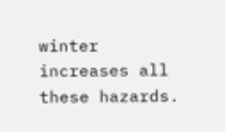winter increases all these hazards.